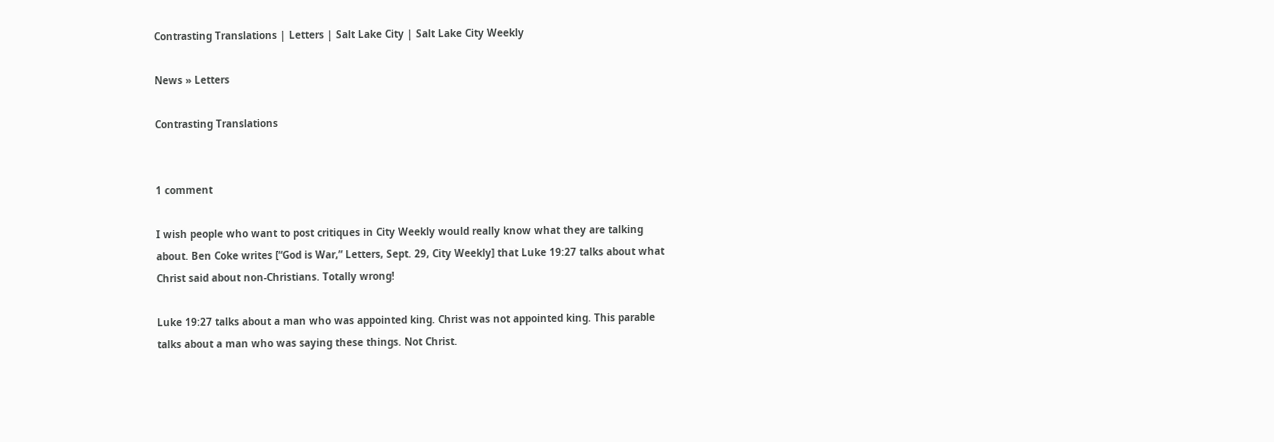Contrasting Translations | Letters | Salt Lake City | Salt Lake City Weekly

News » Letters

Contrasting Translations


1 comment

I wish people who want to post critiques in City Weekly would really know what they are talking about. Ben Coke writes [“God is War,” Letters, Sept. 29, City Weekly] that Luke 19:27 talks about what Christ said about non-Christians. Totally wrong!

Luke 19:27 talks about a man who was appointed king. Christ was not appointed king. This parable talks about a man who was saying these things. Not Christ.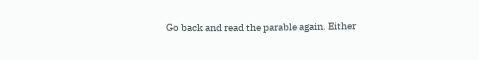Go back and read the parable again. Either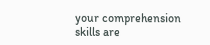your comprehension skills are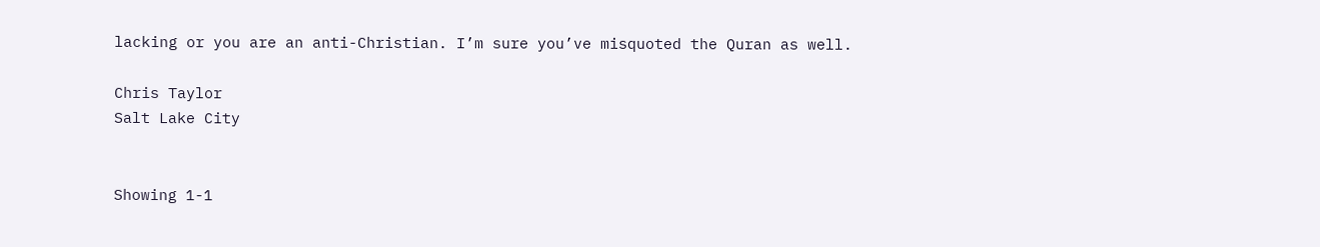lacking or you are an anti-Christian. I’m sure you’ve misquoted the Quran as well.

Chris Taylor
Salt Lake City


Showing 1-1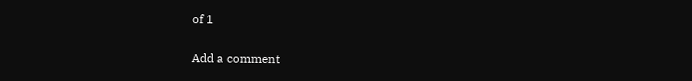of 1


Add a comment